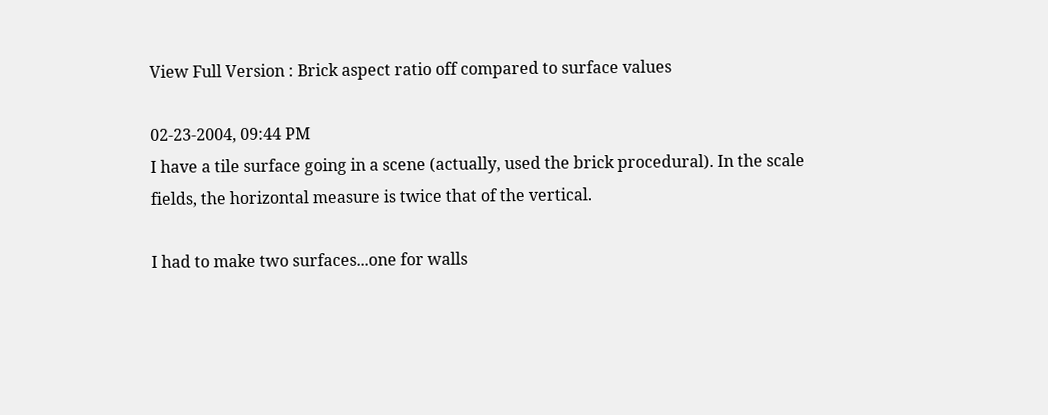View Full Version : Brick aspect ratio off compared to surface values

02-23-2004, 09:44 PM
I have a tile surface going in a scene (actually, used the brick procedural). In the scale fields, the horizontal measure is twice that of the vertical.

I had to make two surfaces...one for walls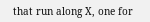that run along X, one for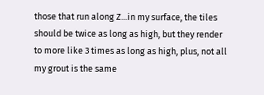those that run along Z...in my surface, the tiles should be twice as long as high, but they render to more like 3 times as long as high, plus, not all my grout is the same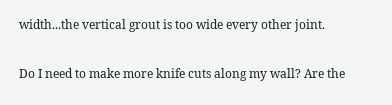width...the vertical grout is too wide every other joint.

Do I need to make more knife cuts along my wall? Are the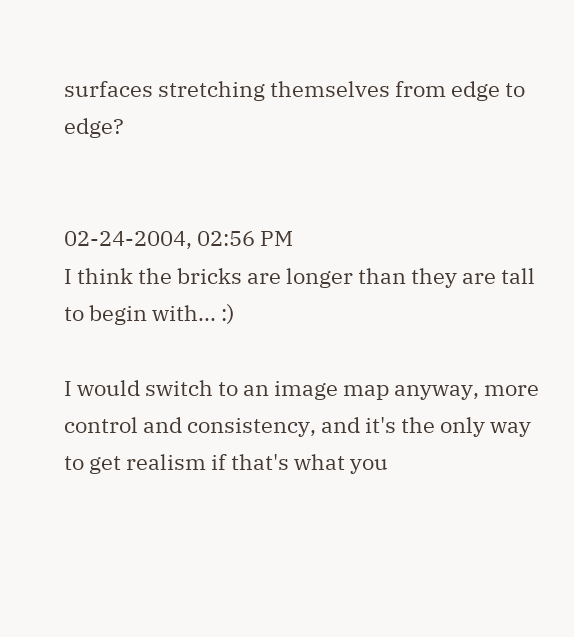surfaces stretching themselves from edge to edge?


02-24-2004, 02:56 PM
I think the bricks are longer than they are tall to begin with... :)

I would switch to an image map anyway, more control and consistency, and it's the only way to get realism if that's what you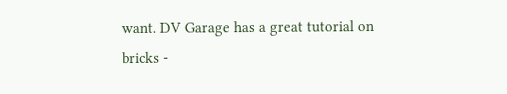want. DV Garage has a great tutorial on bricks -